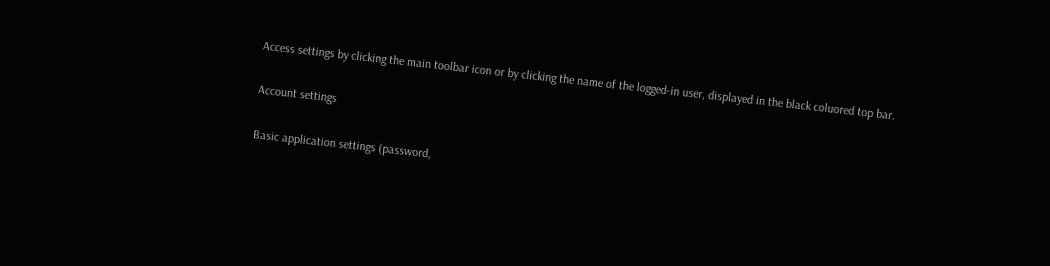Access settings by clicking the main toolbar icon or by clicking the name of the logged-in user, displayed in the black coluored top bar.

Account settings

Basic application settings (password,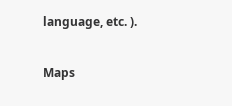language, etc. ).

Maps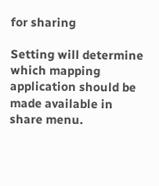for sharing

Setting will determine which mapping application should be made available in share menu.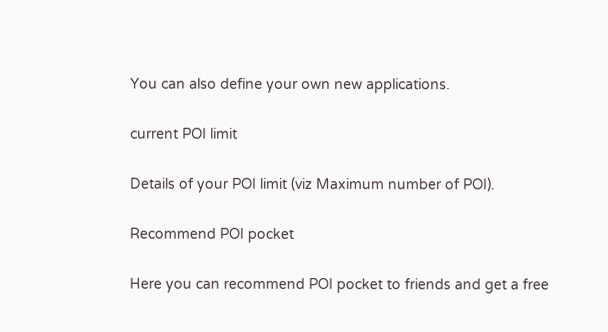You can also define your own new applications.

current POI limit

Details of your POI limit (viz Maximum number of POI).

Recommend POI pocket

Here you can recommend POI pocket to friends and get a free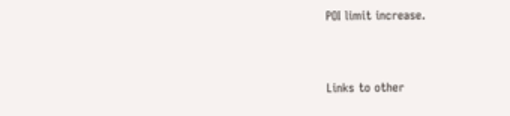POI limit increase.


Links to other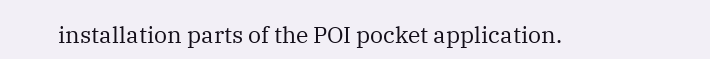installation parts of the POI pocket application.